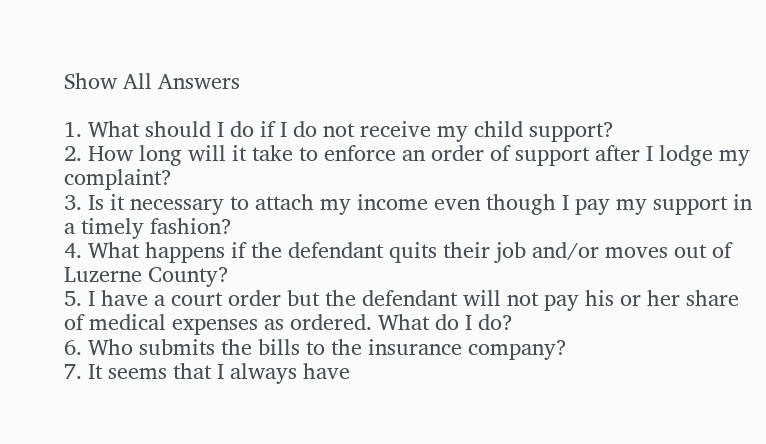Show All Answers

1. What should I do if I do not receive my child support?
2. How long will it take to enforce an order of support after I lodge my complaint?
3. Is it necessary to attach my income even though I pay my support in a timely fashion?
4. What happens if the defendant quits their job and/or moves out of Luzerne County?
5. I have a court order but the defendant will not pay his or her share of medical expenses as ordered. What do I do?
6. Who submits the bills to the insurance company?
7. It seems that I always have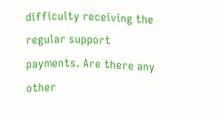difficulty receiving the regular support payments. Are there any other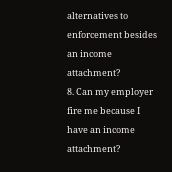alternatives to enforcement besides an income attachment?
8. Can my employer fire me because I have an income attachment?